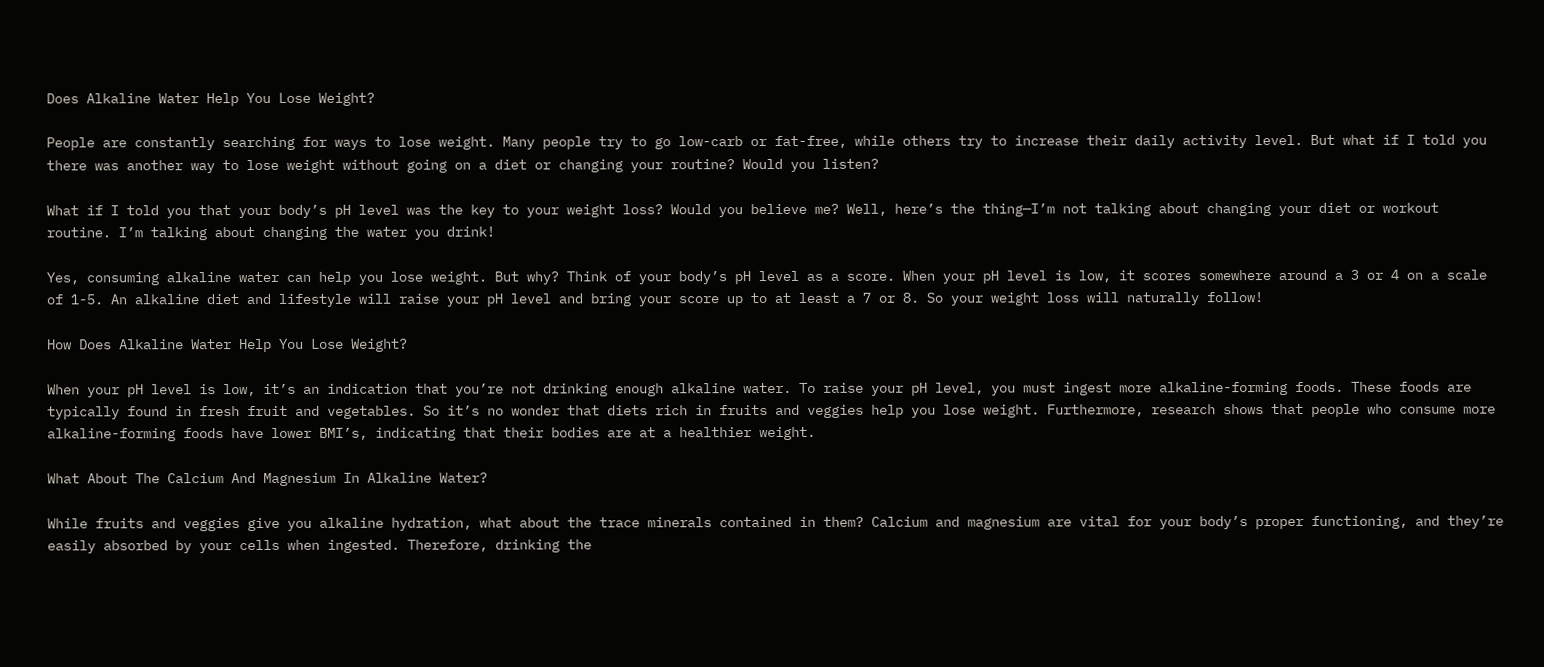Does Alkaline Water Help You Lose Weight?

People are constantly searching for ways to lose weight. Many people try to go low-carb or fat-free, while others try to increase their daily activity level. But what if I told you there was another way to lose weight without going on a diet or changing your routine? Would you listen?

What if I told you that your body’s pH level was the key to your weight loss? Would you believe me? Well, here’s the thing—I’m not talking about changing your diet or workout routine. I’m talking about changing the water you drink!

Yes, consuming alkaline water can help you lose weight. But why? Think of your body’s pH level as a score. When your pH level is low, it scores somewhere around a 3 or 4 on a scale of 1-5. An alkaline diet and lifestyle will raise your pH level and bring your score up to at least a 7 or 8. So your weight loss will naturally follow!

How Does Alkaline Water Help You Lose Weight?

When your pH level is low, it’s an indication that you’re not drinking enough alkaline water. To raise your pH level, you must ingest more alkaline-forming foods. These foods are typically found in fresh fruit and vegetables. So it’s no wonder that diets rich in fruits and veggies help you lose weight. Furthermore, research shows that people who consume more alkaline-forming foods have lower BMI’s, indicating that their bodies are at a healthier weight.

What About The Calcium And Magnesium In Alkaline Water?

While fruits and veggies give you alkaline hydration, what about the trace minerals contained in them? Calcium and magnesium are vital for your body’s proper functioning, and they’re easily absorbed by your cells when ingested. Therefore, drinking the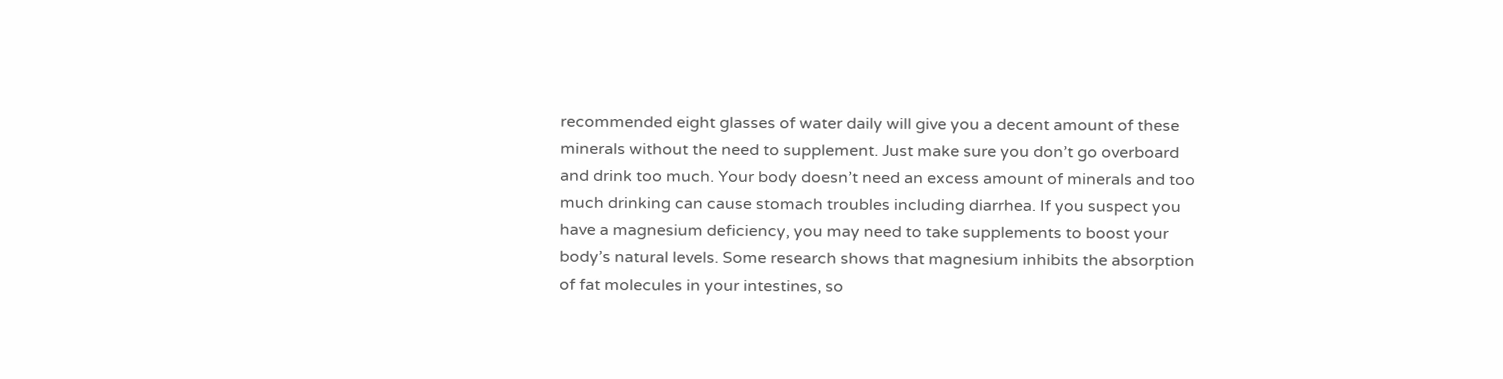recommended eight glasses of water daily will give you a decent amount of these minerals without the need to supplement. Just make sure you don’t go overboard and drink too much. Your body doesn’t need an excess amount of minerals and too much drinking can cause stomach troubles including diarrhea. If you suspect you have a magnesium deficiency, you may need to take supplements to boost your body’s natural levels. Some research shows that magnesium inhibits the absorption of fat molecules in your intestines, so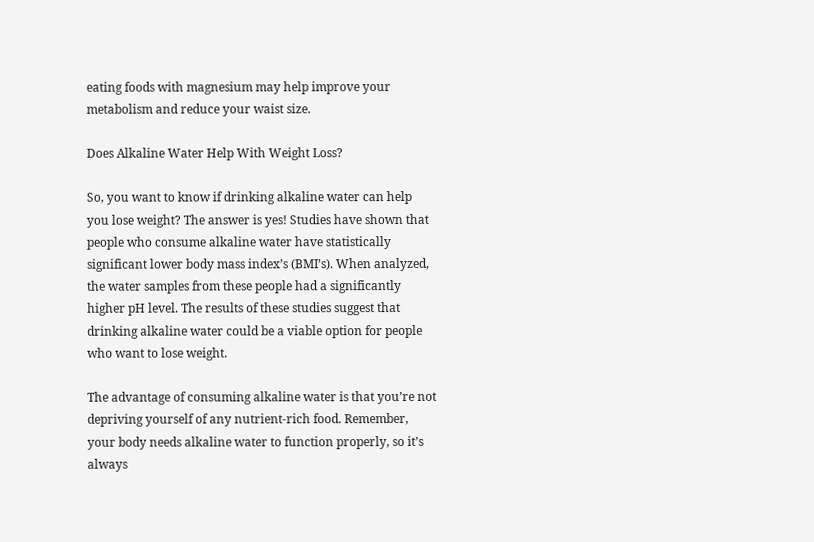eating foods with magnesium may help improve your metabolism and reduce your waist size.

Does Alkaline Water Help With Weight Loss?

So, you want to know if drinking alkaline water can help you lose weight? The answer is yes! Studies have shown that people who consume alkaline water have statistically significant lower body mass index’s (BMI’s). When analyzed, the water samples from these people had a significantly higher pH level. The results of these studies suggest that drinking alkaline water could be a viable option for people who want to lose weight.

The advantage of consuming alkaline water is that you’re not depriving yourself of any nutrient-rich food. Remember, your body needs alkaline water to function properly, so it’s always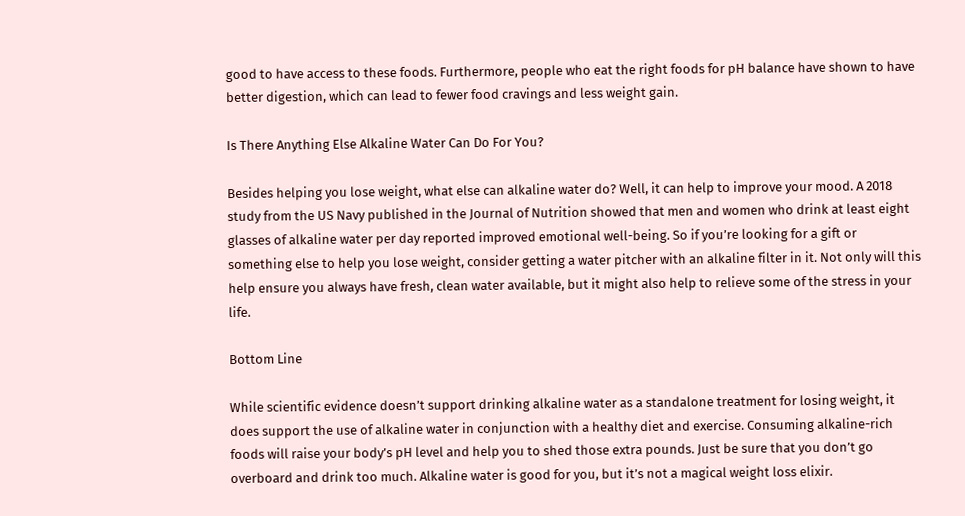good to have access to these foods. Furthermore, people who eat the right foods for pH balance have shown to have better digestion, which can lead to fewer food cravings and less weight gain.

Is There Anything Else Alkaline Water Can Do For You?

Besides helping you lose weight, what else can alkaline water do? Well, it can help to improve your mood. A 2018 study from the US Navy published in the Journal of Nutrition showed that men and women who drink at least eight glasses of alkaline water per day reported improved emotional well-being. So if you’re looking for a gift or something else to help you lose weight, consider getting a water pitcher with an alkaline filter in it. Not only will this help ensure you always have fresh, clean water available, but it might also help to relieve some of the stress in your life.

Bottom Line

While scientific evidence doesn’t support drinking alkaline water as a standalone treatment for losing weight, it does support the use of alkaline water in conjunction with a healthy diet and exercise. Consuming alkaline-rich foods will raise your body’s pH level and help you to shed those extra pounds. Just be sure that you don’t go overboard and drink too much. Alkaline water is good for you, but it’s not a magical weight loss elixir.